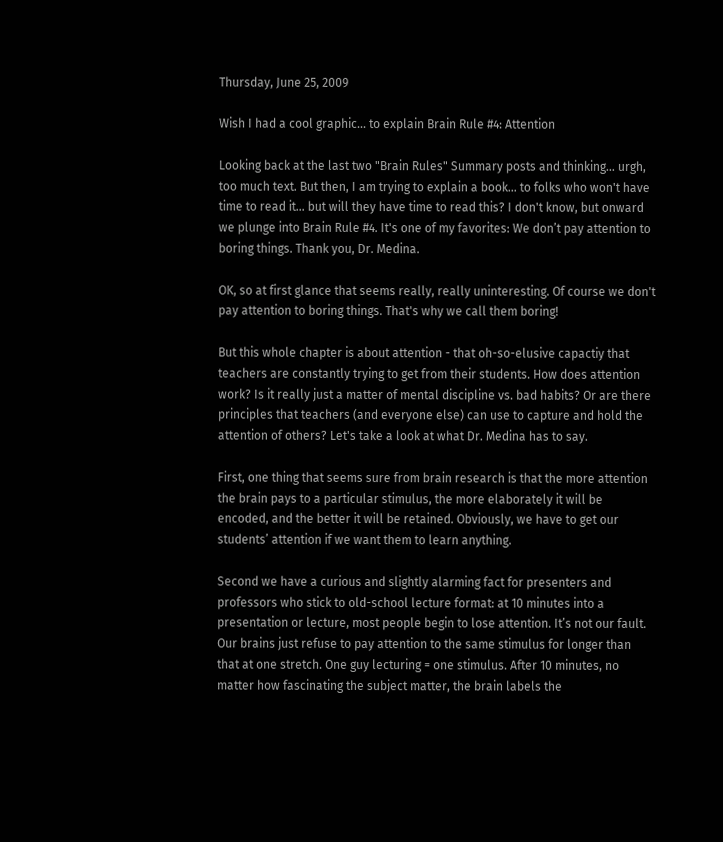Thursday, June 25, 2009

Wish I had a cool graphic... to explain Brain Rule #4: Attention

Looking back at the last two "Brain Rules" Summary posts and thinking... urgh, too much text. But then, I am trying to explain a book... to folks who won't have time to read it... but will they have time to read this? I don't know, but onward we plunge into Brain Rule #4. It's one of my favorites: We don’t pay attention to boring things. Thank you, Dr. Medina.

OK, so at first glance that seems really, really uninteresting. Of course we don't pay attention to boring things. That's why we call them boring!

But this whole chapter is about attention - that oh-so-elusive capactiy that teachers are constantly trying to get from their students. How does attention work? Is it really just a matter of mental discipline vs. bad habits? Or are there principles that teachers (and everyone else) can use to capture and hold the attention of others? Let's take a look at what Dr. Medina has to say.

First, one thing that seems sure from brain research is that the more attention the brain pays to a particular stimulus, the more elaborately it will be encoded, and the better it will be retained. Obviously, we have to get our students’ attention if we want them to learn anything.

Second we have a curious and slightly alarming fact for presenters and professors who stick to old-school lecture format: at 10 minutes into a presentation or lecture, most people begin to lose attention. It’s not our fault. Our brains just refuse to pay attention to the same stimulus for longer than that at one stretch. One guy lecturing = one stimulus. After 10 minutes, no matter how fascinating the subject matter, the brain labels the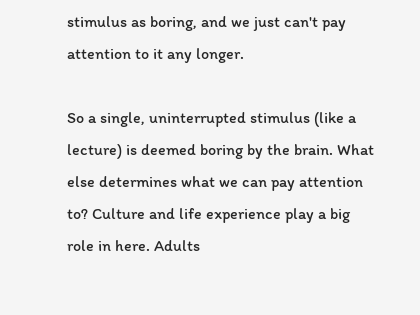stimulus as boring, and we just can't pay attention to it any longer.

So a single, uninterrupted stimulus (like a lecture) is deemed boring by the brain. What else determines what we can pay attention to? Culture and life experience play a big role in here. Adults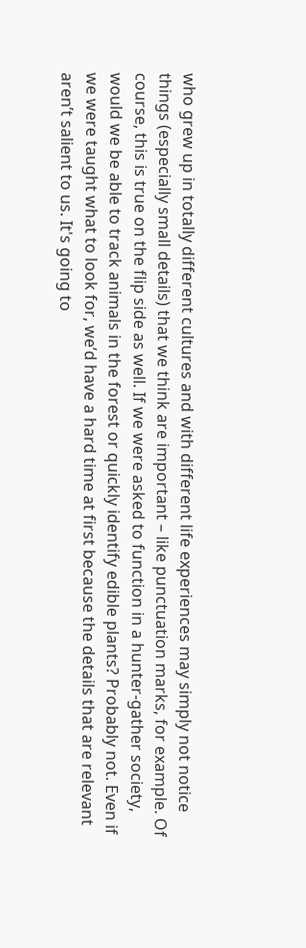who grew up in totally different cultures and with different life experiences may simply not notice things (especially small details) that we think are important – like punctuation marks, for example. Of course, this is true on the flip side as well. If we were asked to function in a hunter-gather society, would we be able to track animals in the forest or quickly identify edible plants? Probably not. Even if we were taught what to look for, we’d have a hard time at first because the details that are relevant aren’t salient to us. It's going to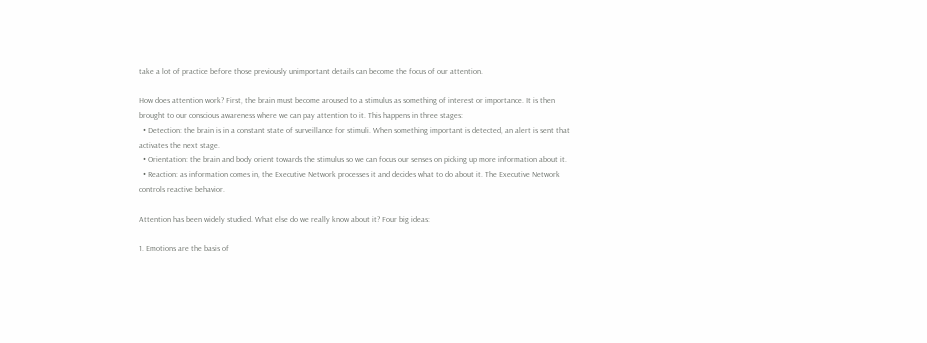take a lot of practice before those previously unimportant details can become the focus of our attention.

How does attention work? First, the brain must become aroused to a stimulus as something of interest or importance. It is then brought to our conscious awareness where we can pay attention to it. This happens in three stages:
  • Detection: the brain is in a constant state of surveillance for stimuli. When something important is detected, an alert is sent that activates the next stage.
  • Orientation: the brain and body orient towards the stimulus so we can focus our senses on picking up more information about it.
  • Reaction: as information comes in, the Executive Network processes it and decides what to do about it. The Executive Network controls reactive behavior.

Attention has been widely studied. What else do we really know about it? Four big ideas:

1. Emotions are the basis of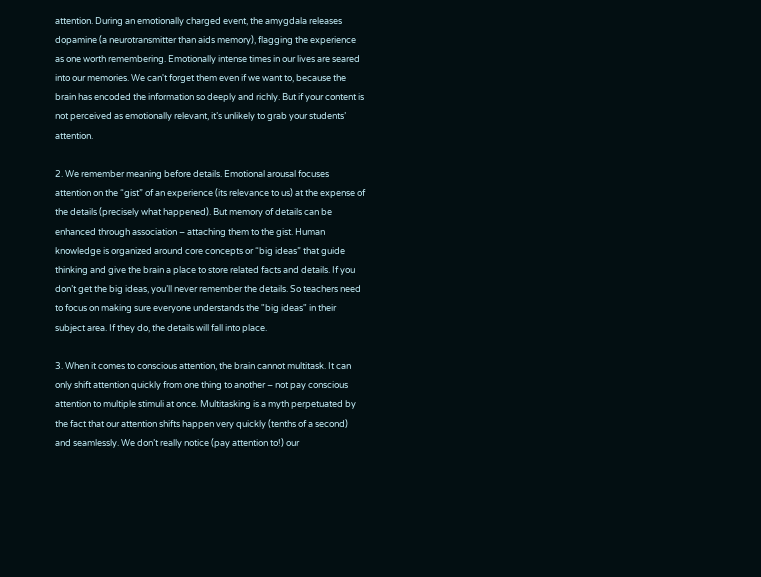attention. During an emotionally charged event, the amygdala releases dopamine (a neurotransmitter than aids memory), flagging the experience as one worth remembering. Emotionally intense times in our lives are seared into our memories. We can't forget them even if we want to, because the brain has encoded the information so deeply and richly. But if your content is not perceived as emotionally relevant, it’s unlikely to grab your students’ attention.

2. We remember meaning before details. Emotional arousal focuses attention on the “gist” of an experience (its relevance to us) at the expense of the details (precisely what happened). But memory of details can be enhanced through association – attaching them to the gist. Human knowledge is organized around core concepts or “big ideas” that guide thinking and give the brain a place to store related facts and details. If you don’t get the big ideas, you’ll never remember the details. So teachers need to focus on making sure everyone understands the "big ideas" in their subject area. If they do, the details will fall into place.

3. When it comes to conscious attention, the brain cannot multitask. It can only shift attention quickly from one thing to another – not pay conscious attention to multiple stimuli at once. Multitasking is a myth perpetuated by the fact that our attention shifts happen very quickly (tenths of a second) and seamlessly. We don’t really notice (pay attention to!) our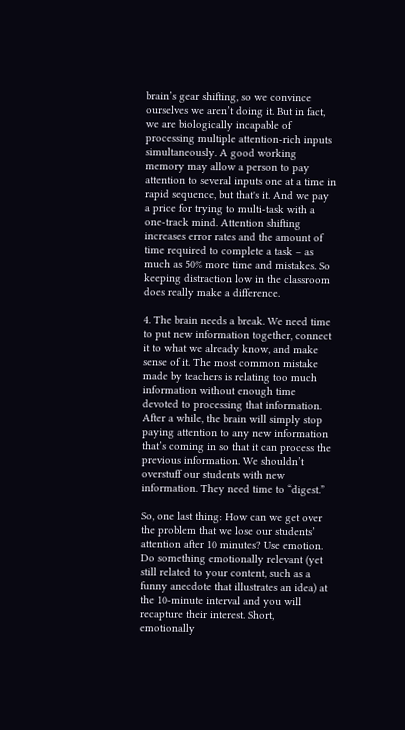brain’s gear shifting, so we convince ourselves we aren’t doing it. But in fact, we are biologically incapable of processing multiple attention-rich inputs simultaneously. A good working memory may allow a person to pay attention to several inputs one at a time in rapid sequence, but that's it. And we pay a price for trying to multi-task with a one-track mind. Attention shifting increases error rates and the amount of time required to complete a task – as much as 50% more time and mistakes. So keeping distraction low in the classroom does really make a difference.

4. The brain needs a break. We need time to put new information together, connect it to what we already know, and make sense of it. The most common mistake made by teachers is relating too much information without enough time devoted to processing that information. After a while, the brain will simply stop paying attention to any new information that’s coming in so that it can process the previous information. We shouldn’t overstuff our students with new information. They need time to “digest.”

So, one last thing: How can we get over the problem that we lose our students’ attention after 10 minutes? Use emotion. Do something emotionally relevant (yet still related to your content, such as a funny anecdote that illustrates an idea) at the 10-minute interval and you will recapture their interest. Short, emotionally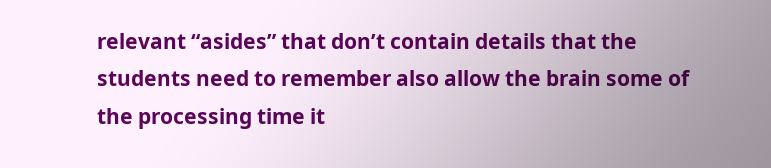relevant “asides” that don’t contain details that the students need to remember also allow the brain some of the processing time it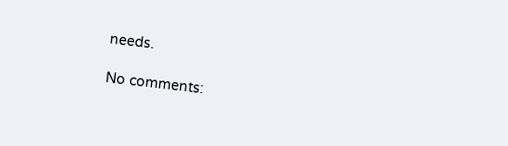needs.

No comments: